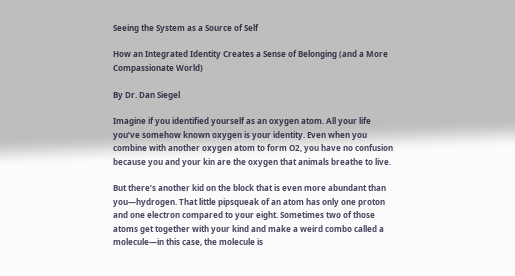Seeing the System as a Source of Self

How an Integrated Identity Creates a Sense of Belonging (and a More Compassionate World)

By Dr. Dan Siegel

Imagine if you identified yourself as an oxygen atom. All your life you’ve somehow known oxygen is your identity. Even when you combine with another oxygen atom to form O2, you have no confusion because you and your kin are the oxygen that animals breathe to live.

But there’s another kid on the block that is even more abundant than you—hydrogen. That little pipsqueak of an atom has only one proton and one electron compared to your eight. Sometimes two of those atoms get together with your kind and make a weird combo called a molecule—in this case, the molecule is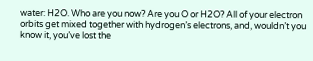water: H2O. Who are you now? Are you O or H2O? All of your electron orbits get mixed together with hydrogen’s electrons, and, wouldn’t you know it, you’ve lost the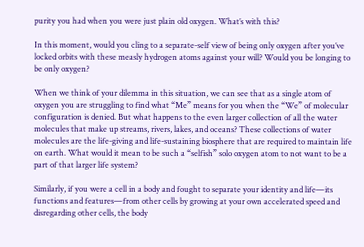purity you had when you were just plain old oxygen. What’s with this?

In this moment, would you cling to a separate-self view of being only oxygen after you’ve locked orbits with these measly hydrogen atoms against your will? Would you be longing to be only oxygen?

When we think of your dilemma in this situation, we can see that as a single atom of oxygen you are struggling to find what “Me” means for you when the “We” of molecular configuration is denied. But what happens to the even larger collection of all the water molecules that make up streams, rivers, lakes, and oceans? These collections of water molecules are the life-giving and life-sustaining biosphere that are required to maintain life on earth. What would it mean to be such a “selfish” solo oxygen atom to not want to be a part of that larger life system?

Similarly, if you were a cell in a body and fought to separate your identity and life—its functions and features—from other cells by growing at your own accelerated speed and disregarding other cells, the body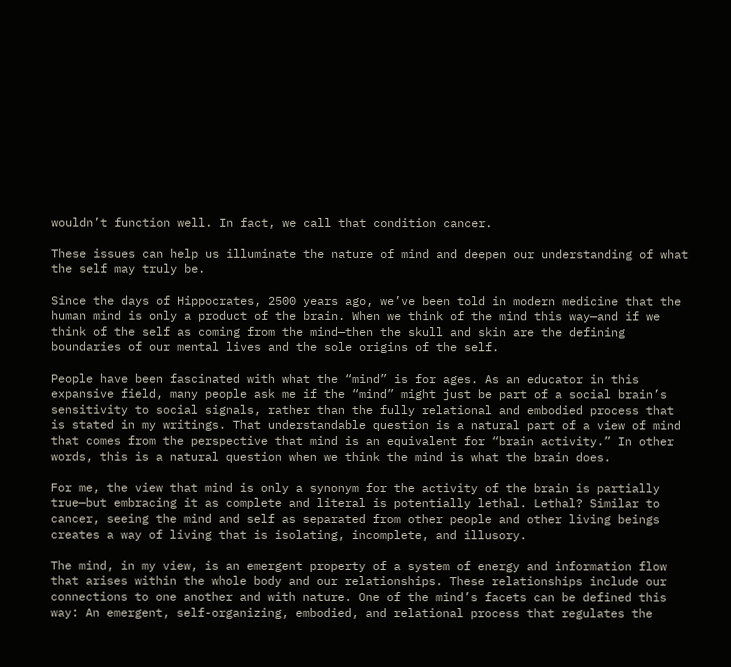wouldn’t function well. In fact, we call that condition cancer.

These issues can help us illuminate the nature of mind and deepen our understanding of what the self may truly be.

Since the days of Hippocrates, 2500 years ago, we’ve been told in modern medicine that the human mind is only a product of the brain. When we think of the mind this way—and if we think of the self as coming from the mind—then the skull and skin are the defining boundaries of our mental lives and the sole origins of the self.

People have been fascinated with what the “mind” is for ages. As an educator in this expansive field, many people ask me if the “mind” might just be part of a social brain’s sensitivity to social signals, rather than the fully relational and embodied process that is stated in my writings. That understandable question is a natural part of a view of mind that comes from the perspective that mind is an equivalent for “brain activity.” In other words, this is a natural question when we think the mind is what the brain does.

For me, the view that mind is only a synonym for the activity of the brain is partially true—but embracing it as complete and literal is potentially lethal. Lethal? Similar to cancer, seeing the mind and self as separated from other people and other living beings creates a way of living that is isolating, incomplete, and illusory.

The mind, in my view, is an emergent property of a system of energy and information flow that arises within the whole body and our relationships. These relationships include our connections to one another and with nature. One of the mind’s facets can be defined this way: An emergent, self-organizing, embodied, and relational process that regulates the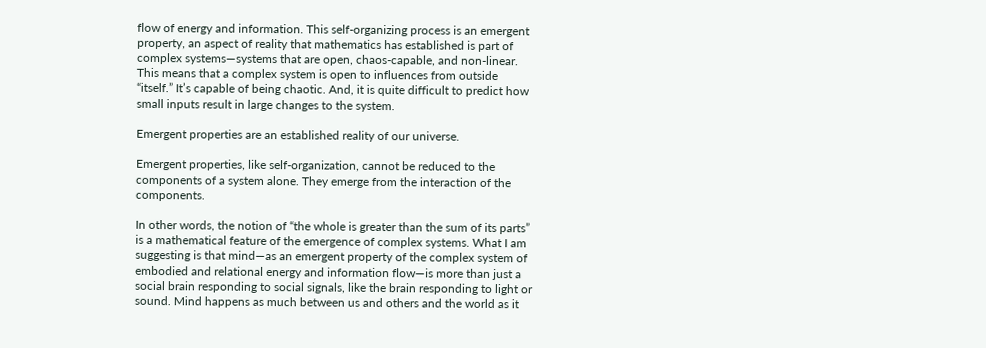flow of energy and information. This self-organizing process is an emergent property, an aspect of reality that mathematics has established is part of complex systems—systems that are open, chaos-capable, and non-linear. This means that a complex system is open to influences from outside “itself.” It’s capable of being chaotic. And, it is quite difficult to predict how small inputs result in large changes to the system.

Emergent properties are an established reality of our universe.

Emergent properties, like self-organization, cannot be reduced to the components of a system alone. They emerge from the interaction of the components.

In other words, the notion of “the whole is greater than the sum of its parts” is a mathematical feature of the emergence of complex systems. What I am suggesting is that mind—as an emergent property of the complex system of embodied and relational energy and information flow—is more than just a social brain responding to social signals, like the brain responding to light or sound. Mind happens as much between us and others and the world as it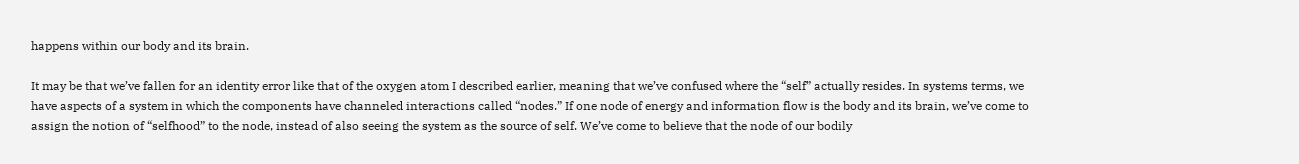happens within our body and its brain.

It may be that we’ve fallen for an identity error like that of the oxygen atom I described earlier, meaning that we’ve confused where the “self” actually resides. In systems terms, we have aspects of a system in which the components have channeled interactions called “nodes.” If one node of energy and information flow is the body and its brain, we’ve come to assign the notion of “selfhood” to the node, instead of also seeing the system as the source of self. We’ve come to believe that the node of our bodily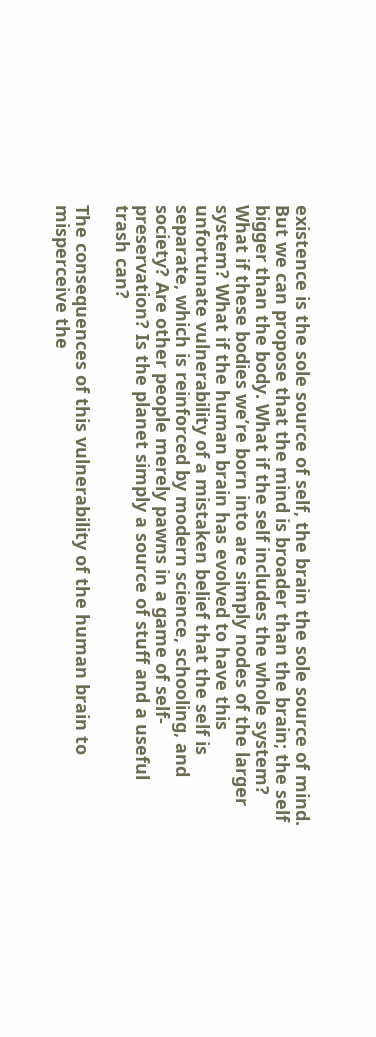existence is the sole source of self, the brain the sole source of mind. But we can propose that the mind is broader than the brain; the self bigger than the body. What if the self includes the whole system? What if these bodies we’re born into are simply nodes of the larger system? What if the human brain has evolved to have this unfortunate vulnerability of a mistaken belief that the self is separate, which is reinforced by modern science, schooling, and society? Are other people merely pawns in a game of self-preservation? Is the planet simply a source of stuff and a useful trash can?

The consequences of this vulnerability of the human brain to misperceive the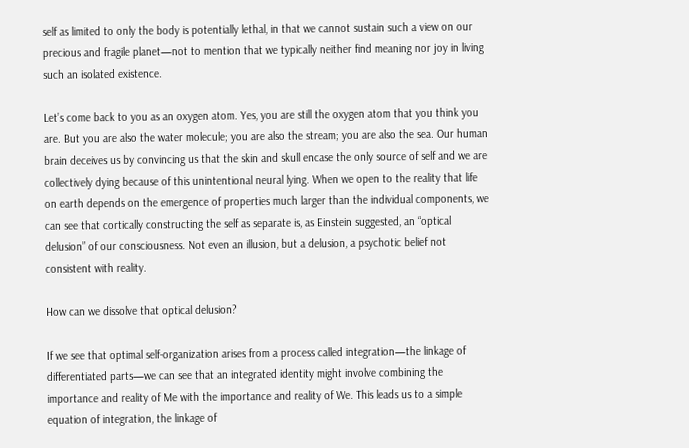self as limited to only the body is potentially lethal, in that we cannot sustain such a view on our precious and fragile planet—not to mention that we typically neither find meaning nor joy in living such an isolated existence.

Let’s come back to you as an oxygen atom. Yes, you are still the oxygen atom that you think you are. But you are also the water molecule; you are also the stream; you are also the sea. Our human brain deceives us by convincing us that the skin and skull encase the only source of self and we are collectively dying because of this unintentional neural lying. When we open to the reality that life on earth depends on the emergence of properties much larger than the individual components, we can see that cortically constructing the self as separate is, as Einstein suggested, an “optical delusion” of our consciousness. Not even an illusion, but a delusion, a psychotic belief not consistent with reality.

How can we dissolve that optical delusion?

If we see that optimal self-organization arises from a process called integration—the linkage of differentiated parts—we can see that an integrated identity might involve combining the importance and reality of Me with the importance and reality of We. This leads us to a simple equation of integration, the linkage of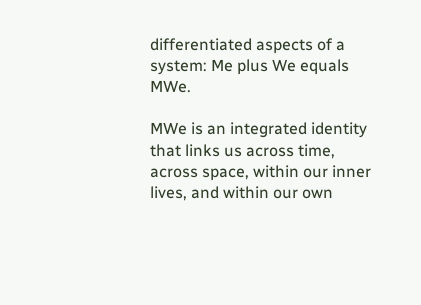differentiated aspects of a system: Me plus We equals MWe.

MWe is an integrated identity that links us across time, across space, within our inner lives, and within our own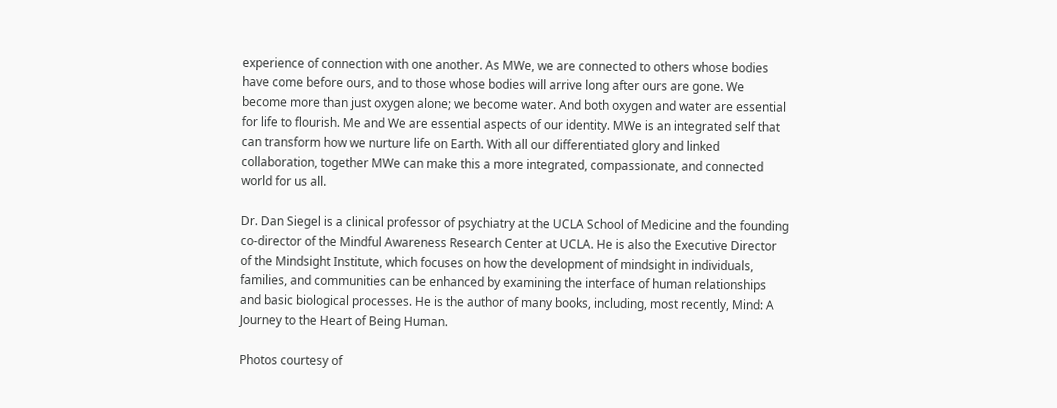experience of connection with one another. As MWe, we are connected to others whose bodies have come before ours, and to those whose bodies will arrive long after ours are gone. We become more than just oxygen alone; we become water. And both oxygen and water are essential for life to flourish. Me and We are essential aspects of our identity. MWe is an integrated self that can transform how we nurture life on Earth. With all our differentiated glory and linked collaboration, together MWe can make this a more integrated, compassionate, and connected world for us all.

Dr. Dan Siegel is a clinical professor of psychiatry at the UCLA School of Medicine and the founding co-director of the Mindful Awareness Research Center at UCLA. He is also the Executive Director of the Mindsight Institute, which focuses on how the development of mindsight in individuals, families, and communities can be enhanced by examining the interface of human relationships and basic biological processes. He is the author of many books, including, most recently, Mind: A Journey to the Heart of Being Human.

Photos courtesy of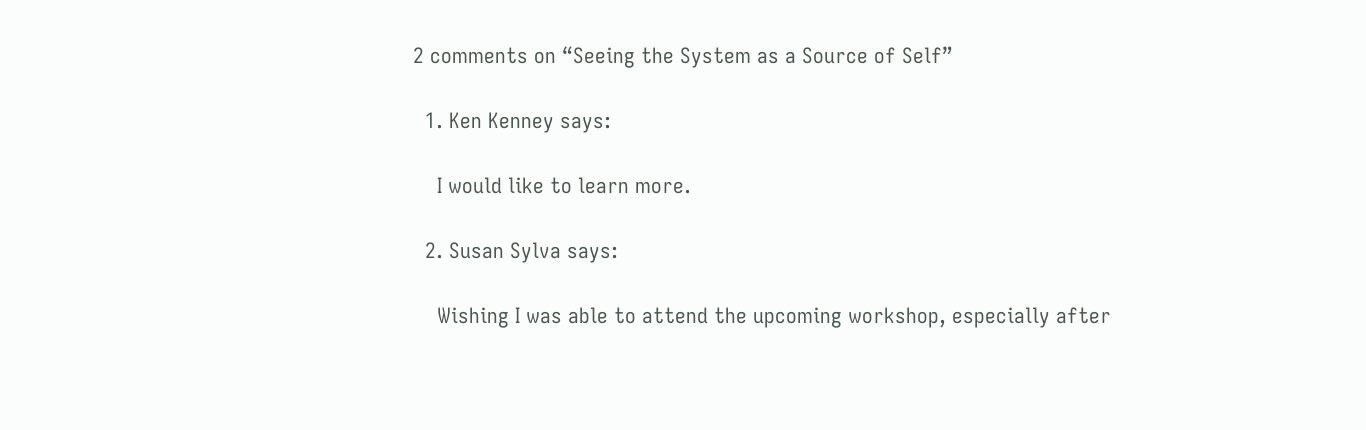2 comments on “Seeing the System as a Source of Self”

  1. Ken Kenney says:

    I would like to learn more.

  2. Susan Sylva says:

    Wishing I was able to attend the upcoming workshop, especially after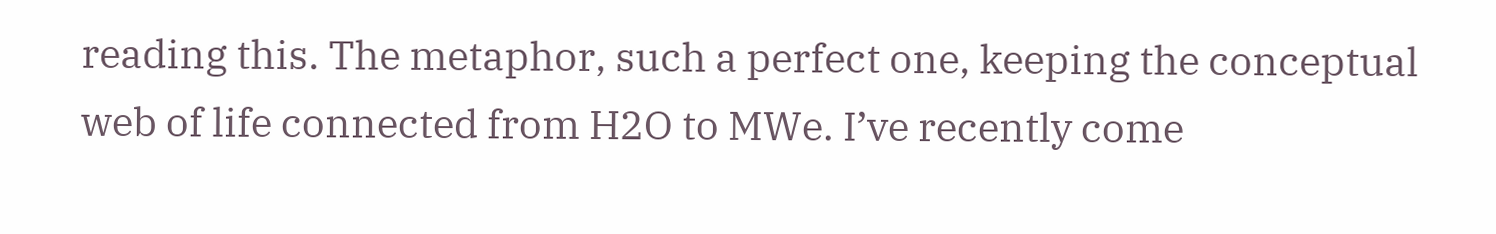reading this. The metaphor, such a perfect one, keeping the conceptual web of life connected from H2O to MWe. I’ve recently come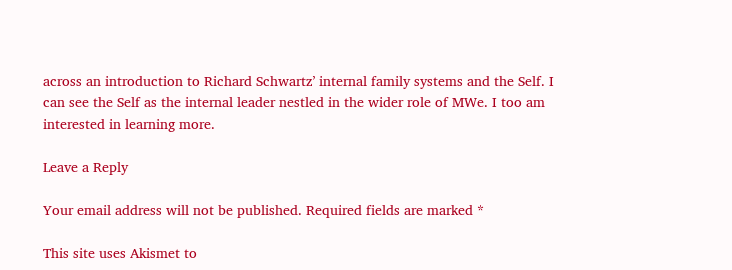across an introduction to Richard Schwartz’ internal family systems and the Self. I can see the Self as the internal leader nestled in the wider role of MWe. I too am interested in learning more.

Leave a Reply

Your email address will not be published. Required fields are marked *

This site uses Akismet to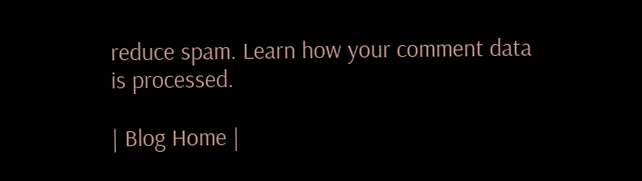reduce spam. Learn how your comment data is processed.

| Blog Home |